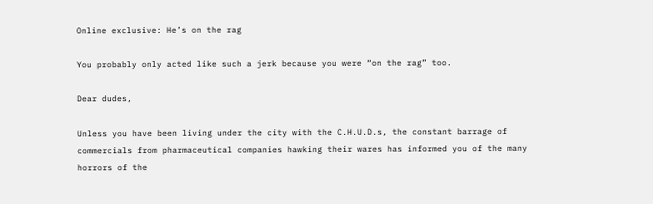Online exclusive: He’s on the rag

You probably only acted like such a jerk because you were “on the rag” too.

Dear dudes,

Unless you have been living under the city with the C.H.U.D.s, the constant barrage of commercials from pharmaceutical companies hawking their wares has informed you of the many horrors of the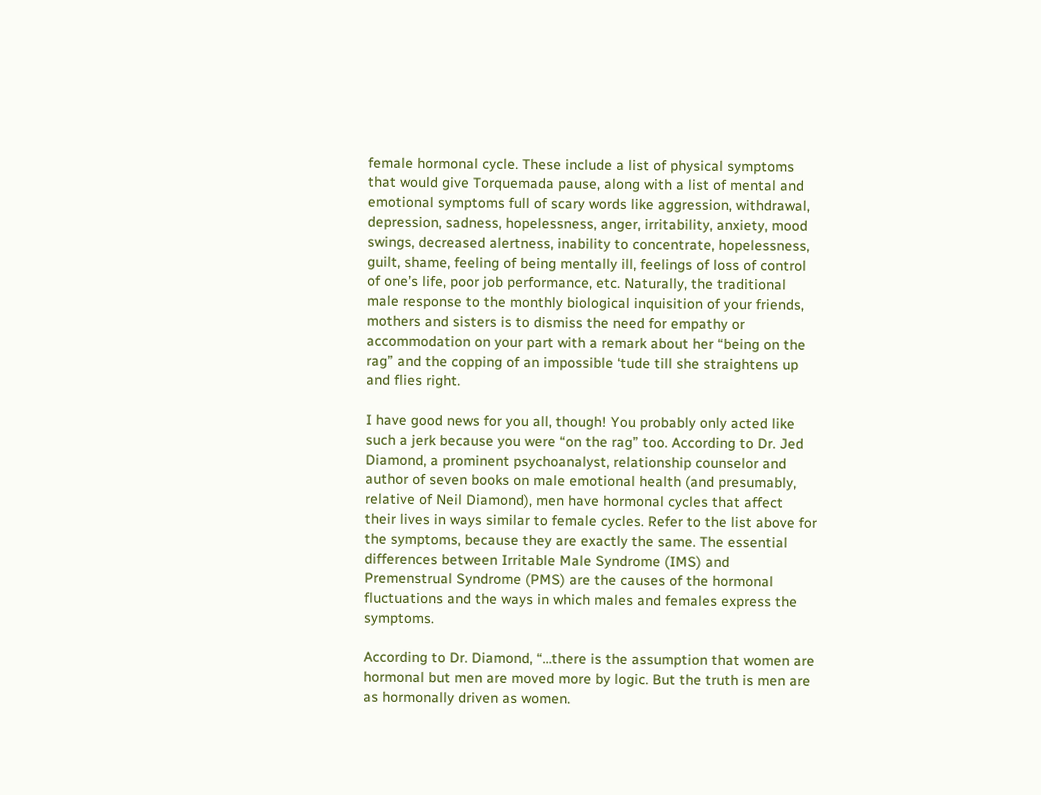female hormonal cycle. These include a list of physical symptoms that would give Torquemada pause, along with a list of mental and emotional symptoms full of scary words like aggression, withdrawal, depression, sadness, hopelessness, anger, irritability, anxiety, mood swings, decreased alertness, inability to concentrate, hopelessness, guilt, shame, feeling of being mentally ill, feelings of loss of control of one’s life, poor job performance, etc. Naturally, the traditional male response to the monthly biological inquisition of your friends, mothers and sisters is to dismiss the need for empathy or accommodation on your part with a remark about her “being on the rag” and the copping of an impossible ‘tude till she straightens up and flies right.

I have good news for you all, though! You probably only acted like such a jerk because you were “on the rag” too. According to Dr. Jed Diamond, a prominent psychoanalyst, relationship counselor and author of seven books on male emotional health (and presumably, relative of Neil Diamond), men have hormonal cycles that affect their lives in ways similar to female cycles. Refer to the list above for the symptoms, because they are exactly the same. The essential differences between Irritable Male Syndrome (IMS) and Premenstrual Syndrome (PMS) are the causes of the hormonal fluctuations and the ways in which males and females express the symptoms.

According to Dr. Diamond, “…there is the assumption that women are hormonal but men are moved more by logic. But the truth is men are as hormonally driven as women.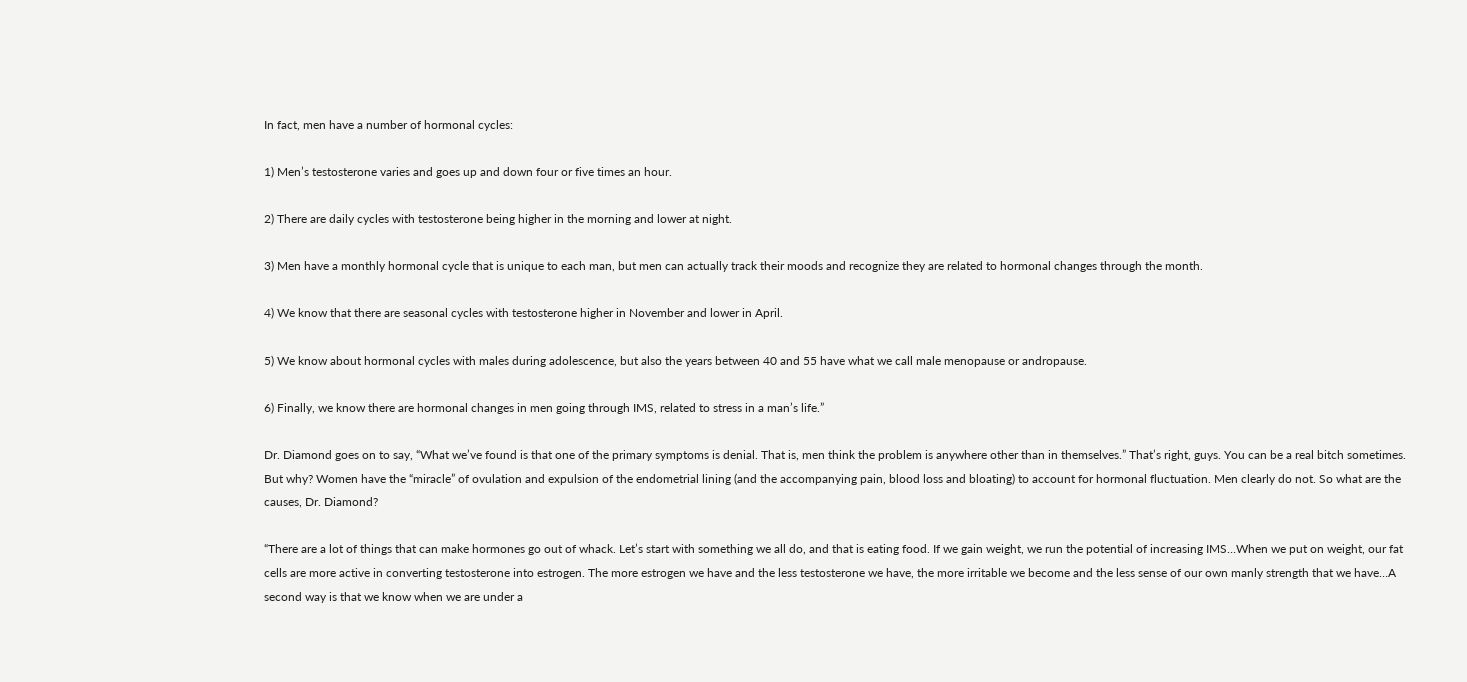In fact, men have a number of hormonal cycles:

1) Men’s testosterone varies and goes up and down four or five times an hour.

2) There are daily cycles with testosterone being higher in the morning and lower at night.

3) Men have a monthly hormonal cycle that is unique to each man, but men can actually track their moods and recognize they are related to hormonal changes through the month.

4) We know that there are seasonal cycles with testosterone higher in November and lower in April.

5) We know about hormonal cycles with males during adolescence, but also the years between 40 and 55 have what we call male menopause or andropause.

6) Finally, we know there are hormonal changes in men going through IMS, related to stress in a man’s life.”

Dr. Diamond goes on to say, “What we’ve found is that one of the primary symptoms is denial. That is, men think the problem is anywhere other than in themselves.” That’s right, guys. You can be a real bitch sometimes. But why? Women have the “miracle” of ovulation and expulsion of the endometrial lining (and the accompanying pain, blood loss and bloating) to account for hormonal fluctuation. Men clearly do not. So what are the causes, Dr. Diamond?

“There are a lot of things that can make hormones go out of whack. Let’s start with something we all do, and that is eating food. If we gain weight, we run the potential of increasing IMS…When we put on weight, our fat cells are more active in converting testosterone into estrogen. The more estrogen we have and the less testosterone we have, the more irritable we become and the less sense of our own manly strength that we have…A second way is that we know when we are under a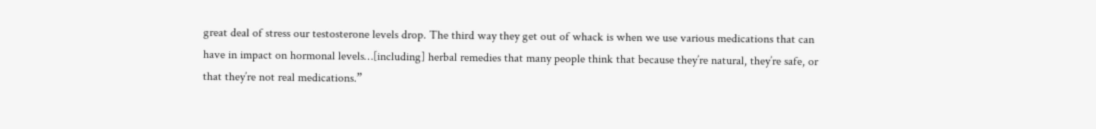great deal of stress our testosterone levels drop. The third way they get out of whack is when we use various medications that can have in impact on hormonal levels…[including] herbal remedies that many people think that because they’re natural, they’re safe, or that they’re not real medications.”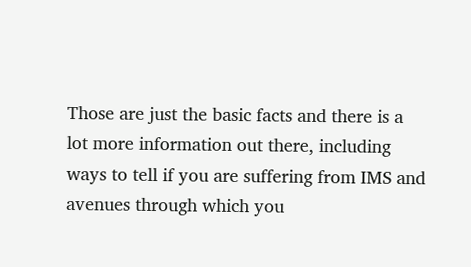Those are just the basic facts and there is a lot more information out there, including ways to tell if you are suffering from IMS and avenues through which you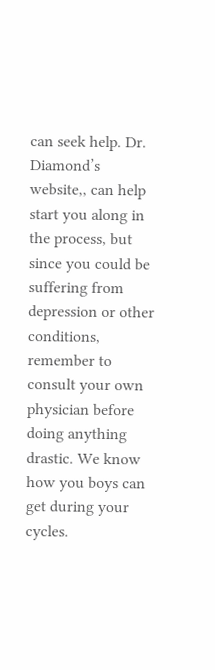can seek help. Dr. Diamond’s website,, can help start you along in the process, but since you could be suffering from depression or other conditions, remember to consult your own physician before doing anything drastic. We know how you boys can get during your cycles.